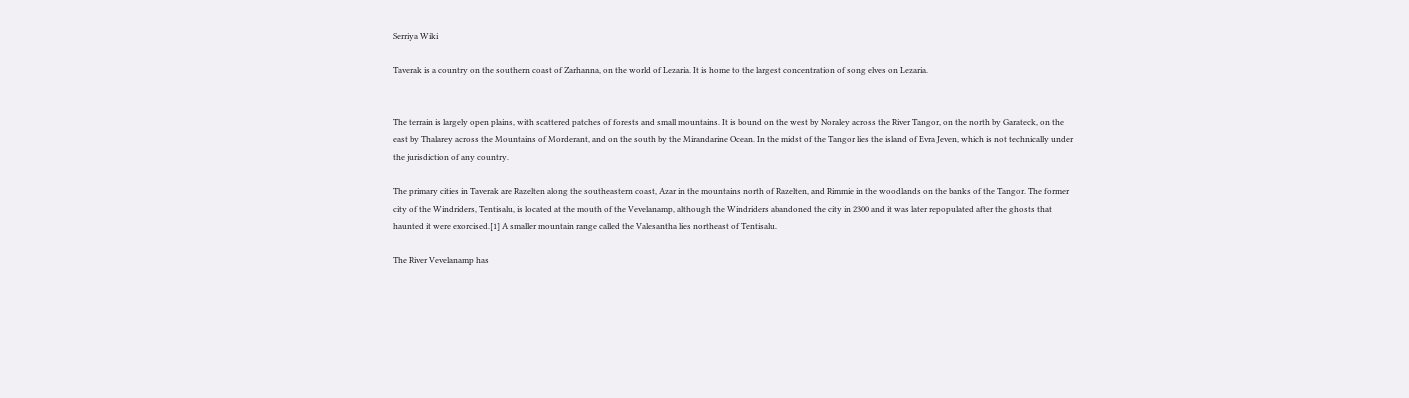Serriya Wiki

Taverak is a country on the southern coast of Zarhanna, on the world of Lezaria. It is home to the largest concentration of song elves on Lezaria.


The terrain is largely open plains, with scattered patches of forests and small mountains. It is bound on the west by Noraley across the River Tangor, on the north by Garateck, on the east by Thalarey across the Mountains of Morderant, and on the south by the Mirandarine Ocean. In the midst of the Tangor lies the island of Evra Jeven, which is not technically under the jurisdiction of any country.

The primary cities in Taverak are Razelten along the southeastern coast, Azar in the mountains north of Razelten, and Rimmie in the woodlands on the banks of the Tangor. The former city of the Windriders, Tentisalu, is located at the mouth of the Vevelanamp, although the Windriders abandoned the city in 2300 and it was later repopulated after the ghosts that haunted it were exorcised.[1] A smaller mountain range called the Valesantha lies northeast of Tentisalu.

The River Vevelanamp has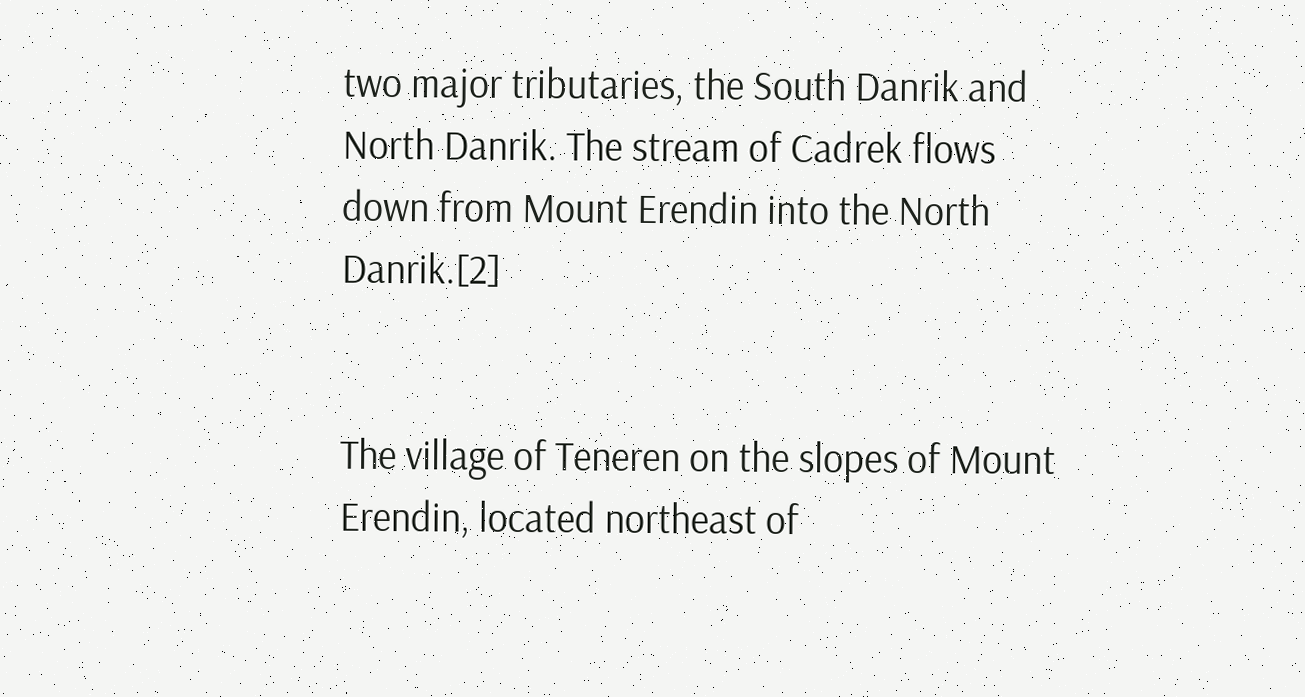two major tributaries, the South Danrik and North Danrik. The stream of Cadrek flows down from Mount Erendin into the North Danrik.[2]


The village of Teneren on the slopes of Mount Erendin, located northeast of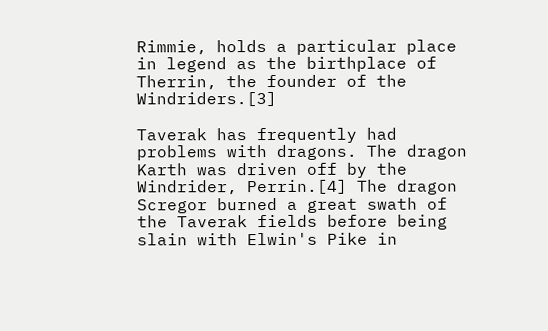Rimmie, holds a particular place in legend as the birthplace of Therrin, the founder of the Windriders.[3]

Taverak has frequently had problems with dragons. The dragon Karth was driven off by the Windrider, Perrin.[4] The dragon Scregor burned a great swath of the Taverak fields before being slain with Elwin's Pike in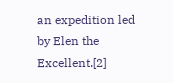an expedition led by Elen the Excellent.[2]